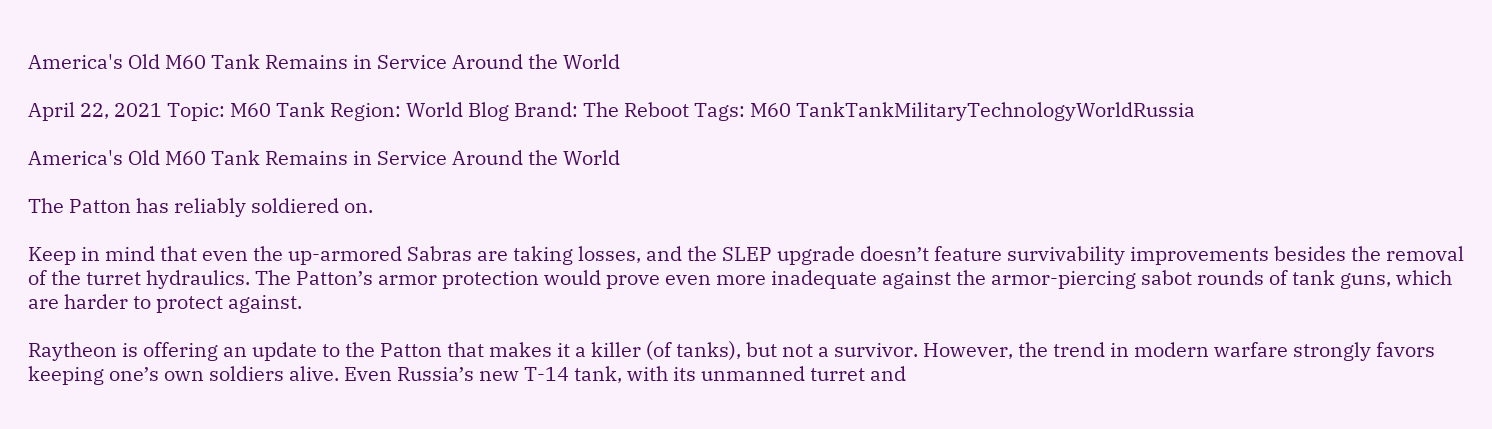America's Old M60 Tank Remains in Service Around the World

April 22, 2021 Topic: M60 Tank Region: World Blog Brand: The Reboot Tags: M60 TankTankMilitaryTechnologyWorldRussia

America's Old M60 Tank Remains in Service Around the World

The Patton has reliably soldiered on.

Keep in mind that even the up-armored Sabras are taking losses, and the SLEP upgrade doesn’t feature survivability improvements besides the removal of the turret hydraulics. The Patton’s armor protection would prove even more inadequate against the armor-piercing sabot rounds of tank guns, which are harder to protect against.

Raytheon is offering an update to the Patton that makes it a killer (of tanks), but not a survivor. However, the trend in modern warfare strongly favors keeping one’s own soldiers alive. Even Russia’s new T-14 tank, with its unmanned turret and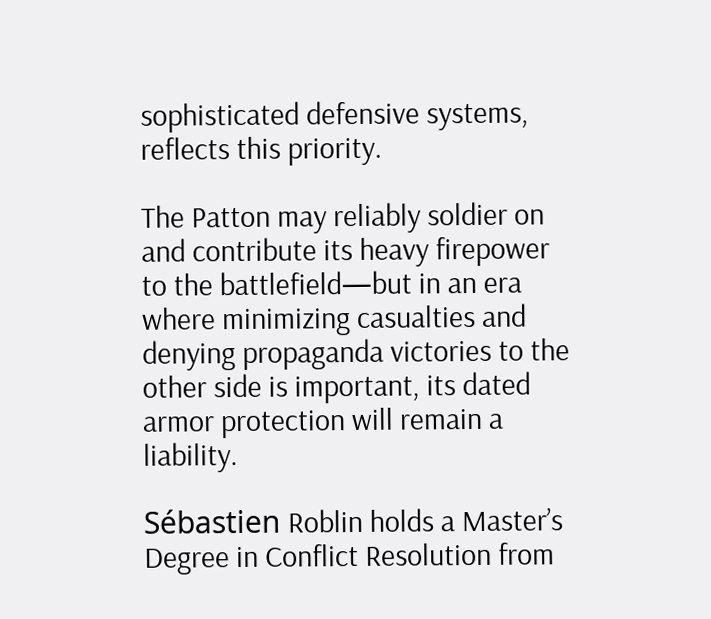sophisticated defensive systems, reflects this priority.

The Patton may reliably soldier on and contribute its heavy firepower to the battlefield—but in an era where minimizing casualties and denying propaganda victories to the other side is important, its dated armor protection will remain a liability.

Sébastien Roblin holds a Master’s Degree in Conflict Resolution from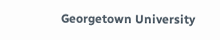Georgetown University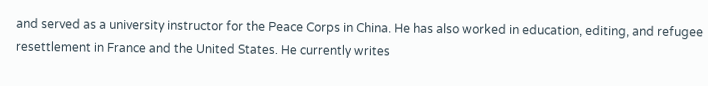and served as a university instructor for the Peace Corps in China. He has also worked in education, editing, and refugee resettlement in France and the United States. He currently writes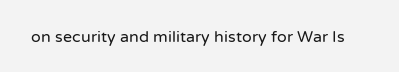on security and military history for War Is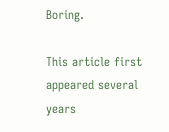Boring.

This article first appeared several years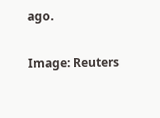ago.

Image: Reuters